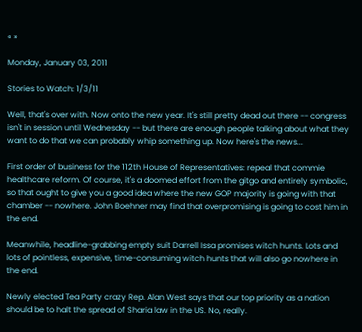« »

Monday, January 03, 2011

Stories to Watch: 1/3/11

Well, that's over with. Now onto the new year. It's still pretty dead out there -- congress isn't in session until Wednesday -- but there are enough people talking about what they want to do that we can probably whip something up. Now here's the news...

First order of business for the 112th House of Representatives: repeal that commie healthcare reform. Of course, it's a doomed effort from the gitgo and entirely symbolic, so that ought to give you a good idea where the new GOP majority is going with that chamber -- nowhere. John Boehner may find that overpromising is going to cost him in the end.

Meanwhile, headline-grabbing empty suit Darrell Issa promises witch hunts. Lots and lots of pointless, expensive, time-consuming witch hunts that will also go nowhere in the end.

Newly elected Tea Party crazy Rep. Alan West says that our top priority as a nation should be to halt the spread of Sharia law in the US. No, really.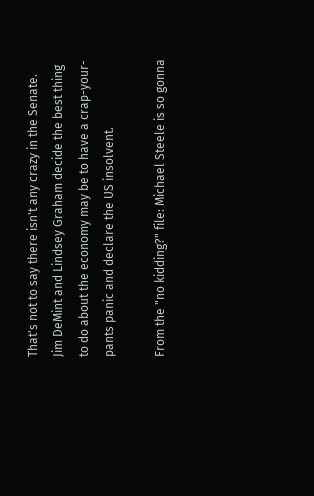That's not to say there isn't any crazy in the Senate. Jim DeMint and Lindsey Graham decide the best thing to do about the economy may be to have a crap-your-pants panic and declare the US insolvent.

From the "no kidding?" file: Michael Steele is so gonna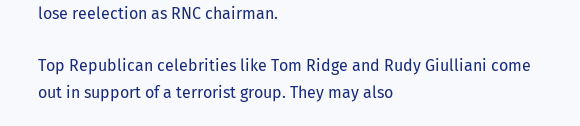lose reelection as RNC chairman.

Top Republican celebrities like Tom Ridge and Rudy Giulliani come out in support of a terrorist group. They may also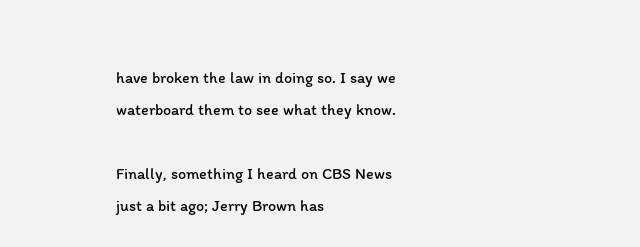have broken the law in doing so. I say we waterboard them to see what they know.

Finally, something I heard on CBS News just a bit ago; Jerry Brown has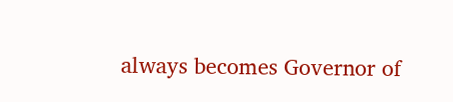always becomes Governor of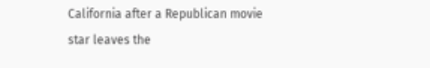California after a Republican movie star leaves the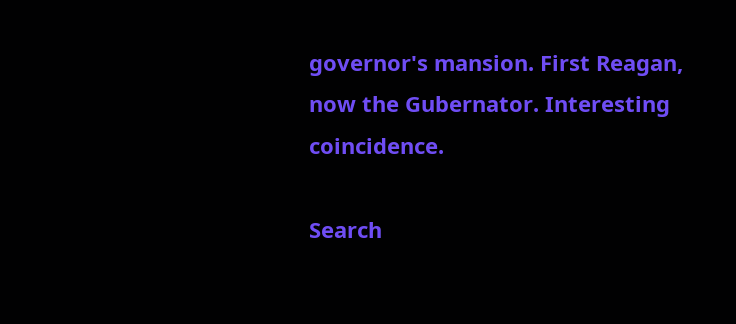governor's mansion. First Reagan, now the Gubernator. Interesting coincidence.

Search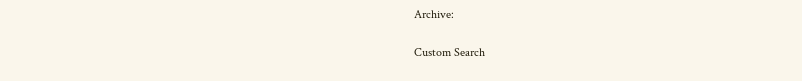Archive:

Custom Search